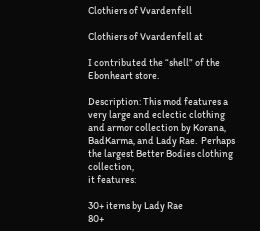Clothiers of Vvardenfell

Clothiers of Vvardenfell at

I contributed the “shell” of the Ebonheart store.

Description: This mod features a very large and eclectic clothing and armor collection by Korana,
BadKarma, and Lady Rae.  Perhaps the largest Better Bodies clothing collection,
it features:

30+ items by Lady Rae
80+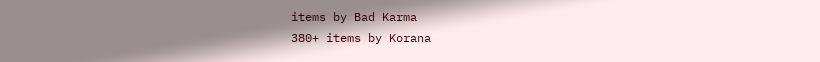items by Bad Karma
380+ items by Korana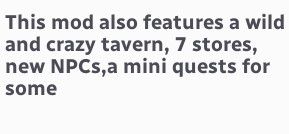This mod also features a wild and crazy tavern, 7 stores, new NPCs,a mini quests for some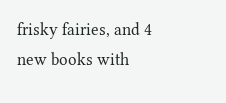frisky fairies, and 4 new books with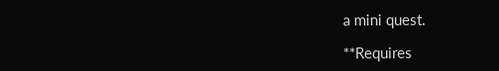a mini quest.

**Requires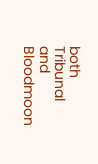both Tribunal and Bloodmoon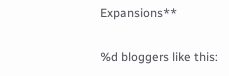Expansions**

%d bloggers like this: